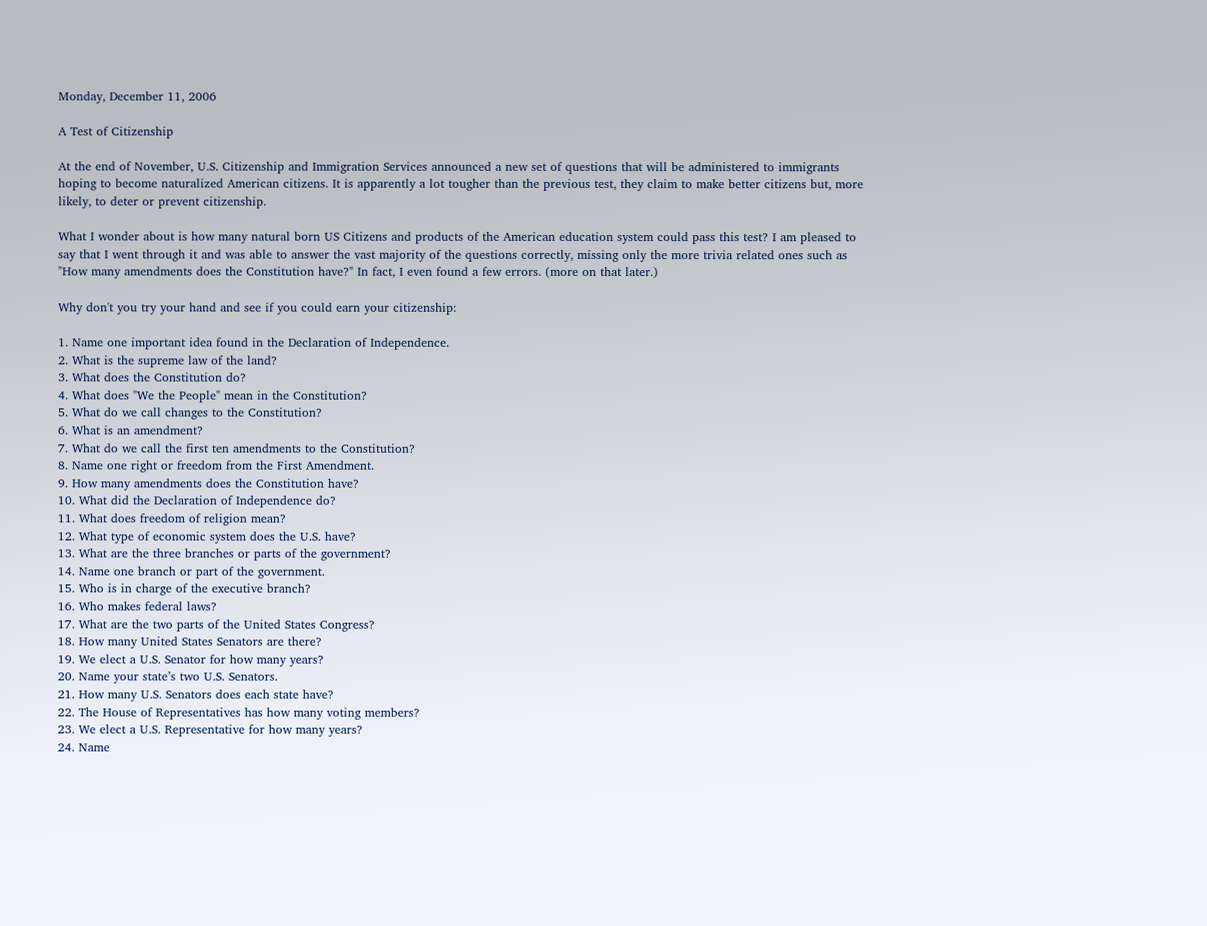Monday, December 11, 2006

A Test of Citizenship

At the end of November, U.S. Citizenship and Immigration Services announced a new set of questions that will be administered to immigrants hoping to become naturalized American citizens. It is apparently a lot tougher than the previous test, they claim to make better citizens but, more likely, to deter or prevent citizenship.

What I wonder about is how many natural born US Citizens and products of the American education system could pass this test? I am pleased to say that I went through it and was able to answer the vast majority of the questions correctly, missing only the more trivia related ones such as "How many amendments does the Constitution have?" In fact, I even found a few errors. (more on that later.)

Why don't you try your hand and see if you could earn your citizenship:

1. Name one important idea found in the Declaration of Independence.
2. What is the supreme law of the land?
3. What does the Constitution do?
4. What does "We the People" mean in the Constitution?
5. What do we call changes to the Constitution?
6. What is an amendment?
7. What do we call the first ten amendments to the Constitution?
8. Name one right or freedom from the First Amendment.
9. How many amendments does the Constitution have?
10. What did the Declaration of Independence do?
11. What does freedom of religion mean?
12. What type of economic system does the U.S. have?
13. What are the three branches or parts of the government?
14. Name one branch or part of the government.
15. Who is in charge of the executive branch?
16. Who makes federal laws?
17. What are the two parts of the United States Congress?
18. How many United States Senators are there?
19. We elect a U.S. Senator for how many years?
20. Name your state’s two U.S. Senators.
21. How many U.S. Senators does each state have?
22. The House of Representatives has how many voting members?
23. We elect a U.S. Representative for how many years?
24. Name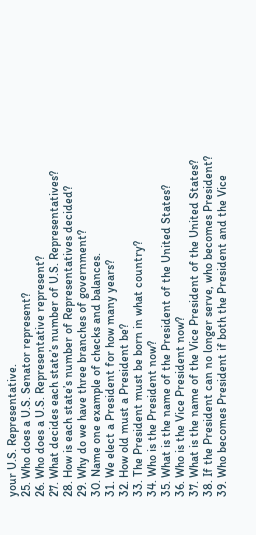your U.S. Representative.
25. Who does a U.S. Senator represent?
26. Who does a U.S. Representative represent?
27. What decides each state’s number of U.S. Representatives?
28. How is each state’s number of Representatives decided?
29. Why do we have three branches of government?
30. Name one example of checks and balances.
31. We elect a President for how many years?
32. How old must a President be?
33. The President must be born in what country?
34. Who is the President now?
35. What is the name of the President of the United States?
36. Who is the Vice President now?
37. What is the name of the Vice President of the United States?
38. If the President can no longer serve, who becomes President?
39. Who becomes President if both the President and the Vice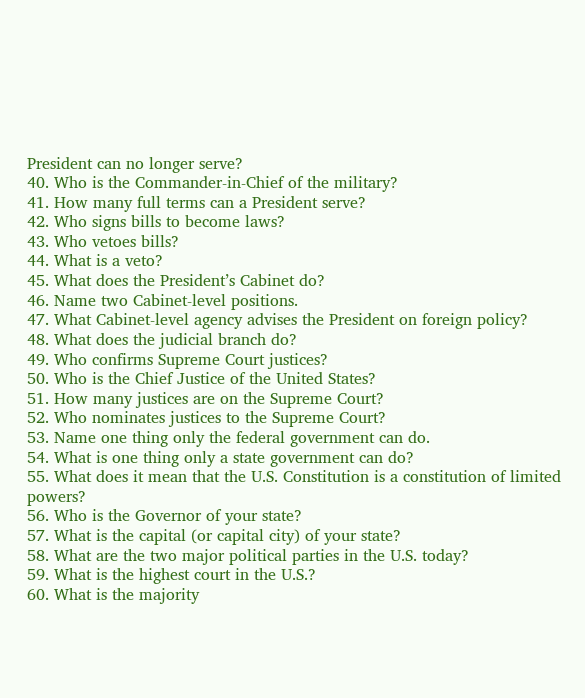President can no longer serve?
40. Who is the Commander-in-Chief of the military?
41. How many full terms can a President serve?
42. Who signs bills to become laws?
43. Who vetoes bills?
44. What is a veto?
45. What does the President’s Cabinet do?
46. Name two Cabinet-level positions.
47. What Cabinet-level agency advises the President on foreign policy?
48. What does the judicial branch do?
49. Who confirms Supreme Court justices?
50. Who is the Chief Justice of the United States?
51. How many justices are on the Supreme Court?
52. Who nominates justices to the Supreme Court?
53. Name one thing only the federal government can do.
54. What is one thing only a state government can do?
55. What does it mean that the U.S. Constitution is a constitution of limited powers?
56. Who is the Governor of your state?
57. What is the capital (or capital city) of your state?
58. What are the two major political parties in the U.S. today?
59. What is the highest court in the U.S.?
60. What is the majority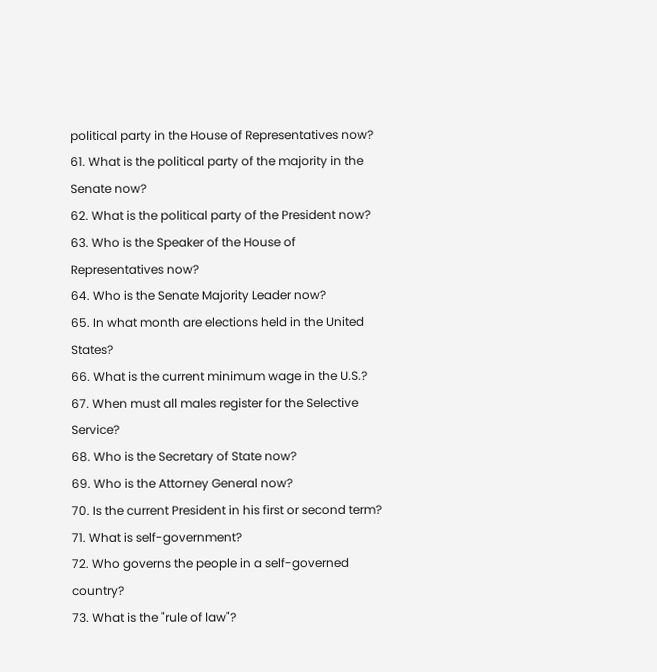political party in the House of Representatives now?
61. What is the political party of the majority in the Senate now?
62. What is the political party of the President now?
63. Who is the Speaker of the House of Representatives now?
64. Who is the Senate Majority Leader now?
65. In what month are elections held in the United States?
66. What is the current minimum wage in the U.S.?
67. When must all males register for the Selective Service?
68. Who is the Secretary of State now?
69. Who is the Attorney General now?
70. Is the current President in his first or second term?
71. What is self-government?
72. Who governs the people in a self-governed country?
73. What is the "rule of law"?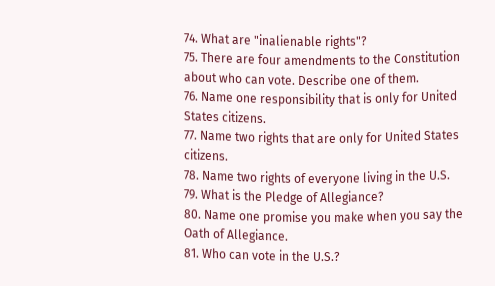74. What are "inalienable rights"?
75. There are four amendments to the Constitution about who can vote. Describe one of them.
76. Name one responsibility that is only for United States citizens.
77. Name two rights that are only for United States citizens.
78. Name two rights of everyone living in the U.S.
79. What is the Pledge of Allegiance?
80. Name one promise you make when you say the Oath of Allegiance.
81. Who can vote in the U.S.?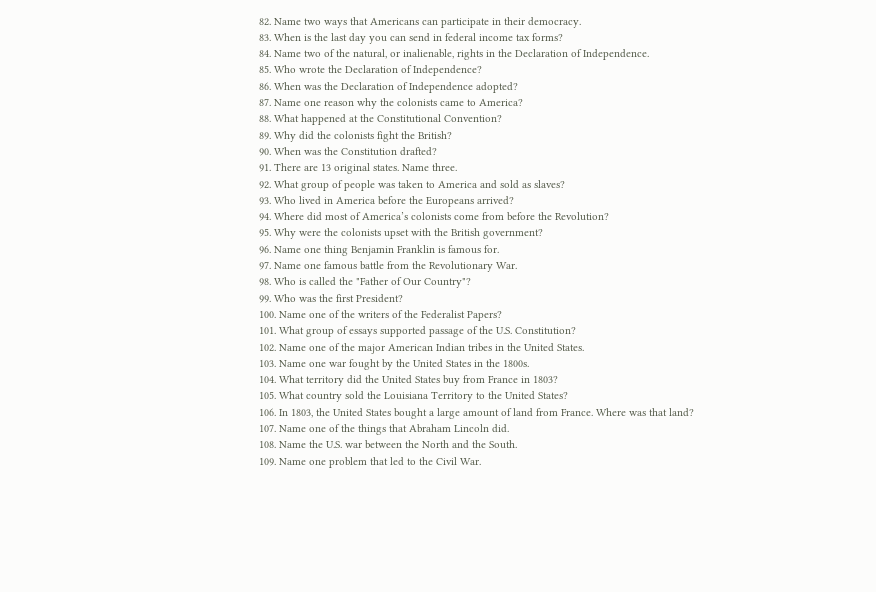82. Name two ways that Americans can participate in their democracy.
83. When is the last day you can send in federal income tax forms?
84. Name two of the natural, or inalienable, rights in the Declaration of Independence.
85. Who wrote the Declaration of Independence?
86. When was the Declaration of Independence adopted?
87. Name one reason why the colonists came to America?
88. What happened at the Constitutional Convention?
89. Why did the colonists fight the British?
90. When was the Constitution drafted?
91. There are 13 original states. Name three.
92. What group of people was taken to America and sold as slaves?
93. Who lived in America before the Europeans arrived?
94. Where did most of America’s colonists come from before the Revolution?
95. Why were the colonists upset with the British government?
96. Name one thing Benjamin Franklin is famous for.
97. Name one famous battle from the Revolutionary War.
98. Who is called the "Father of Our Country"?
99. Who was the first President?
100. Name one of the writers of the Federalist Papers?
101. What group of essays supported passage of the U.S. Constitution?
102. Name one of the major American Indian tribes in the United States.
103. Name one war fought by the United States in the 1800s.
104. What territory did the United States buy from France in 1803?
105. What country sold the Louisiana Territory to the United States?
106. In 1803, the United States bought a large amount of land from France. Where was that land?
107. Name one of the things that Abraham Lincoln did.
108. Name the U.S. war between the North and the South.
109. Name one problem that led to the Civil War.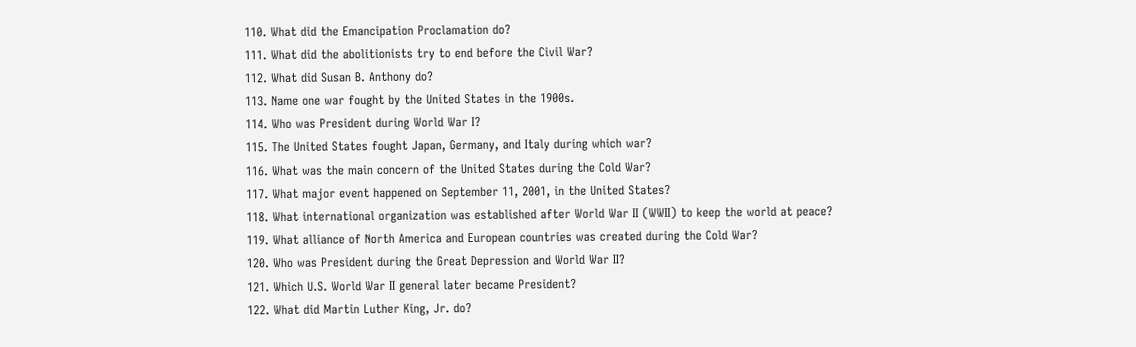110. What did the Emancipation Proclamation do?
111. What did the abolitionists try to end before the Civil War?
112. What did Susan B. Anthony do?
113. Name one war fought by the United States in the 1900s.
114. Who was President during World War I?
115. The United States fought Japan, Germany, and Italy during which war?
116. What was the main concern of the United States during the Cold War?
117. What major event happened on September 11, 2001, in the United States?
118. What international organization was established after World War II (WWII) to keep the world at peace?
119. What alliance of North America and European countries was created during the Cold War?
120. Who was President during the Great Depression and World War II?
121. Which U.S. World War II general later became President?
122. What did Martin Luther King, Jr. do?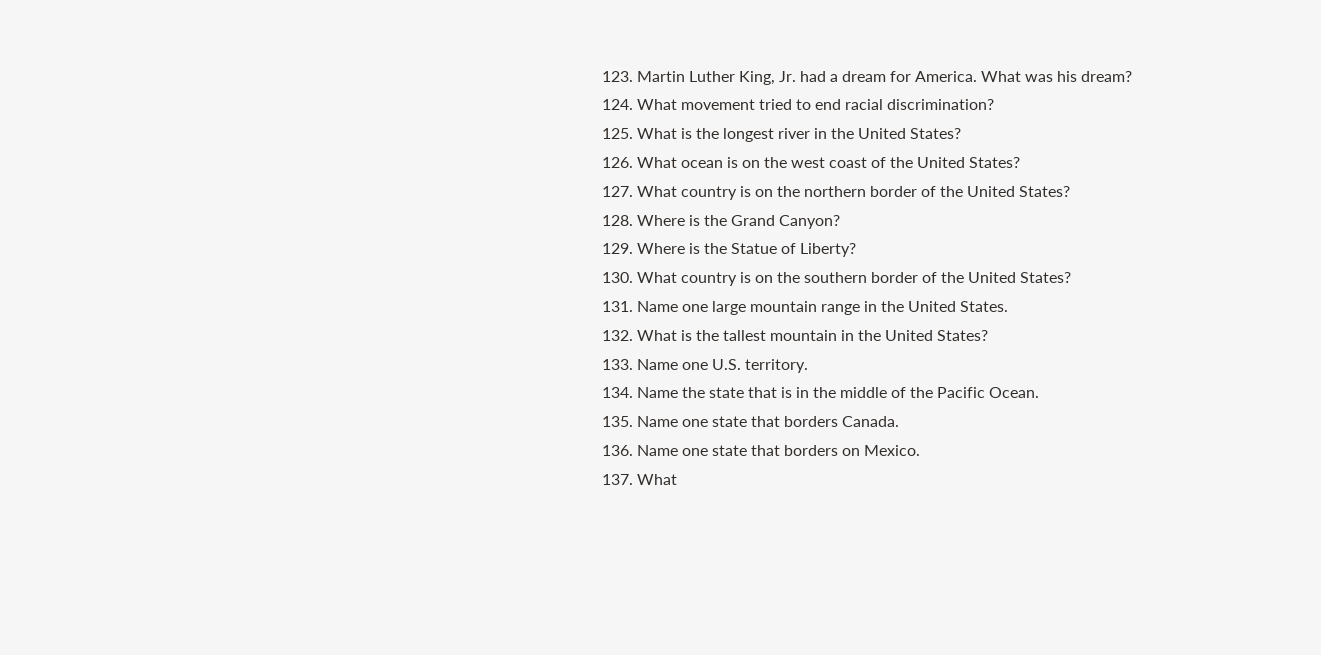123. Martin Luther King, Jr. had a dream for America. What was his dream?
124. What movement tried to end racial discrimination?
125. What is the longest river in the United States?
126. What ocean is on the west coast of the United States?
127. What country is on the northern border of the United States?
128. Where is the Grand Canyon?
129. Where is the Statue of Liberty?
130. What country is on the southern border of the United States?
131. Name one large mountain range in the United States.
132. What is the tallest mountain in the United States?
133. Name one U.S. territory.
134. Name the state that is in the middle of the Pacific Ocean.
135. Name one state that borders Canada.
136. Name one state that borders on Mexico.
137. What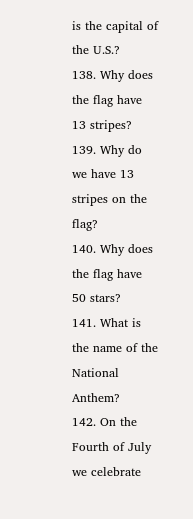is the capital of the U.S.?
138. Why does the flag have 13 stripes?
139. Why do we have 13 stripes on the flag?
140. Why does the flag have 50 stars?
141. What is the name of the National Anthem?
142. On the Fourth of July we celebrate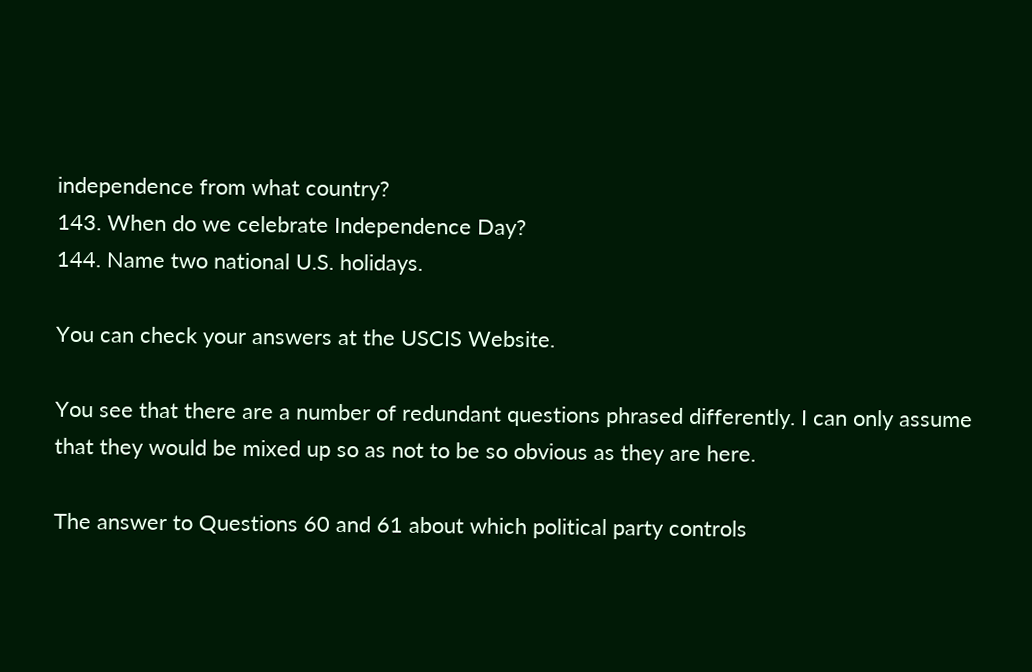independence from what country?
143. When do we celebrate Independence Day?
144. Name two national U.S. holidays.

You can check your answers at the USCIS Website.

You see that there are a number of redundant questions phrased differently. I can only assume that they would be mixed up so as not to be so obvious as they are here.

The answer to Questions 60 and 61 about which political party controls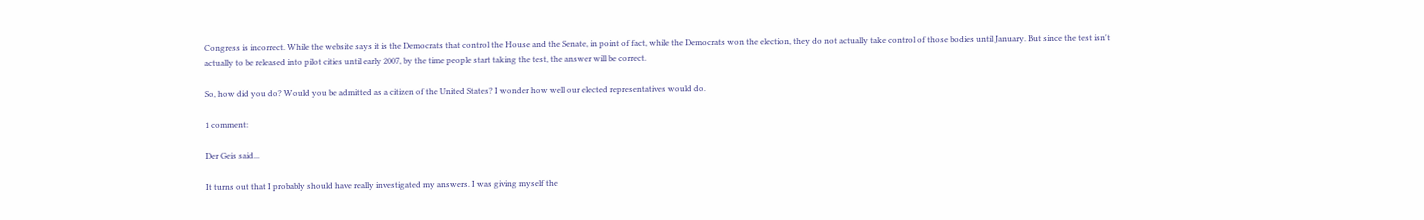Congress is incorrect. While the website says it is the Democrats that control the House and the Senate, in point of fact, while the Democrats won the election, they do not actually take control of those bodies until January. But since the test isn't actually to be released into pilot cities until early 2007, by the time people start taking the test, the answer will be correct.

So, how did you do? Would you be admitted as a citizen of the United States? I wonder how well our elected representatives would do.

1 comment:

Der Geis said...

It turns out that I probably should have really investigated my answers. I was giving myself the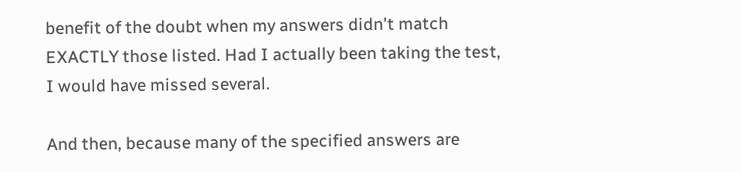benefit of the doubt when my answers didn't match EXACTLY those listed. Had I actually been taking the test, I would have missed several.

And then, because many of the specified answers are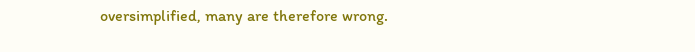oversimplified, many are therefore wrong.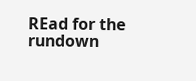REad for the rundown